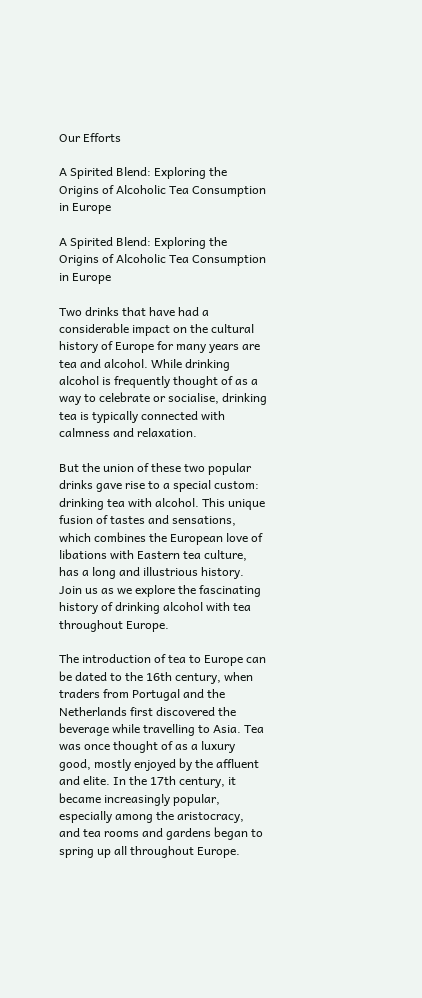Our Efforts

A Spirited Blend: Exploring the Origins of Alcoholic Tea Consumption in Europe

A Spirited Blend: Exploring the Origins of Alcoholic Tea Consumption in Europe

Two drinks that have had a considerable impact on the cultural history of Europe for many years are tea and alcohol. While drinking alcohol is frequently thought of as a way to celebrate or socialise, drinking tea is typically connected with calmness and relaxation.

But the union of these two popular drinks gave rise to a special custom: drinking tea with alcohol. This unique fusion of tastes and sensations, which combines the European love of libations with Eastern tea culture, has a long and illustrious history. Join us as we explore the fascinating history of drinking alcohol with tea throughout Europe.

The introduction of tea to Europe can be dated to the 16th century, when traders from Portugal and the Netherlands first discovered the beverage while travelling to Asia. Tea was once thought of as a luxury good, mostly enjoyed by the affluent and elite. In the 17th century, it became increasingly popular, especially among the aristocracy, and tea rooms and gardens began to spring up all throughout Europe.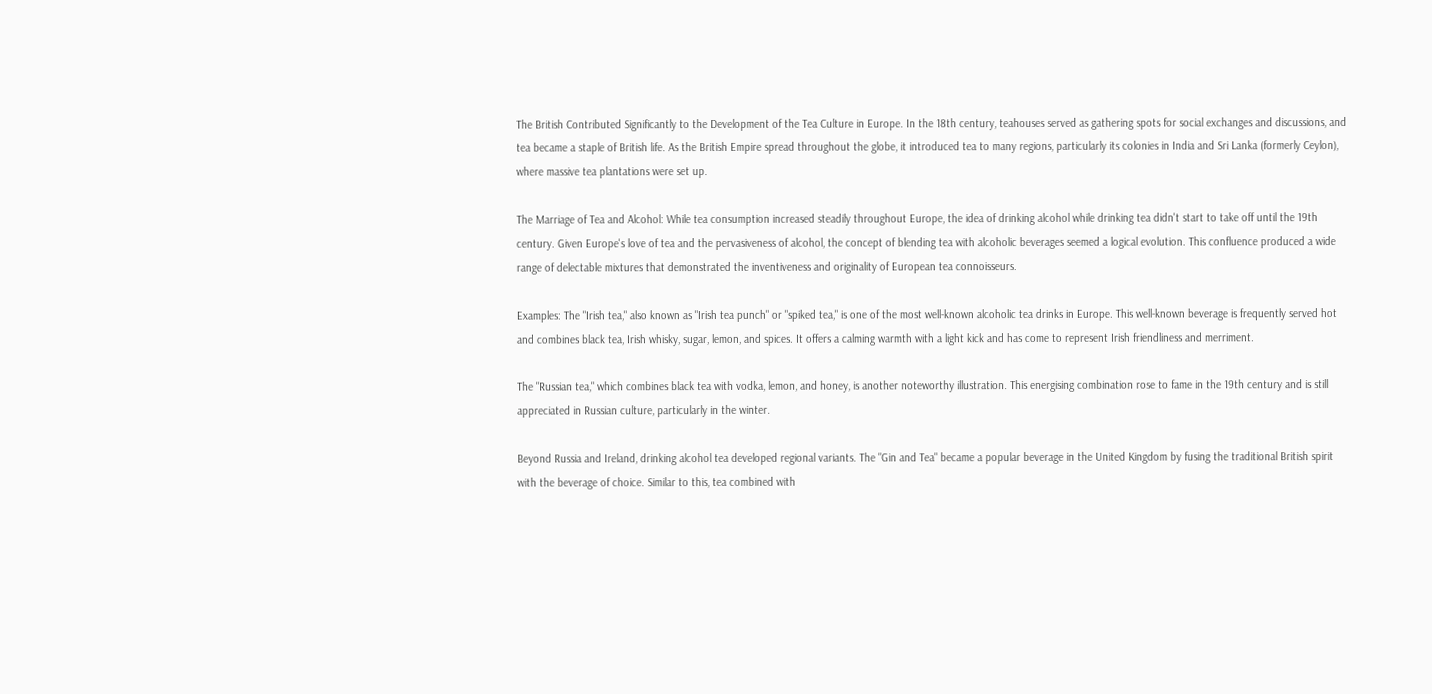The British Contributed Significantly to the Development of the Tea Culture in Europe. In the 18th century, teahouses served as gathering spots for social exchanges and discussions, and tea became a staple of British life. As the British Empire spread throughout the globe, it introduced tea to many regions, particularly its colonies in India and Sri Lanka (formerly Ceylon), where massive tea plantations were set up.

The Marriage of Tea and Alcohol: While tea consumption increased steadily throughout Europe, the idea of drinking alcohol while drinking tea didn't start to take off until the 19th century. Given Europe's love of tea and the pervasiveness of alcohol, the concept of blending tea with alcoholic beverages seemed a logical evolution. This confluence produced a wide range of delectable mixtures that demonstrated the inventiveness and originality of European tea connoisseurs.

Examples: The "Irish tea," also known as "Irish tea punch" or "spiked tea," is one of the most well-known alcoholic tea drinks in Europe. This well-known beverage is frequently served hot and combines black tea, Irish whisky, sugar, lemon, and spices. It offers a calming warmth with a light kick and has come to represent Irish friendliness and merriment.

The "Russian tea," which combines black tea with vodka, lemon, and honey, is another noteworthy illustration. This energising combination rose to fame in the 19th century and is still appreciated in Russian culture, particularly in the winter.

Beyond Russia and Ireland, drinking alcohol tea developed regional variants. The "Gin and Tea" became a popular beverage in the United Kingdom by fusing the traditional British spirit with the beverage of choice. Similar to this, tea combined with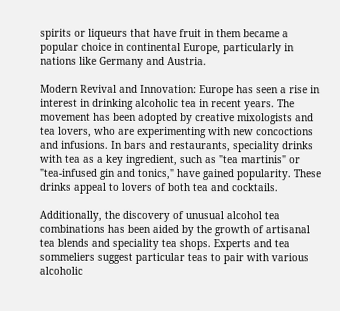spirits or liqueurs that have fruit in them became a popular choice in continental Europe, particularly in nations like Germany and Austria.

Modern Revival and Innovation: Europe has seen a rise in interest in drinking alcoholic tea in recent years. The movement has been adopted by creative mixologists and tea lovers, who are experimenting with new concoctions and infusions. In bars and restaurants, speciality drinks with tea as a key ingredient, such as "tea martinis" or "tea-infused gin and tonics," have gained popularity. These drinks appeal to lovers of both tea and cocktails.

Additionally, the discovery of unusual alcohol tea combinations has been aided by the growth of artisanal tea blends and speciality tea shops. Experts and tea sommeliers suggest particular teas to pair with various alcoholic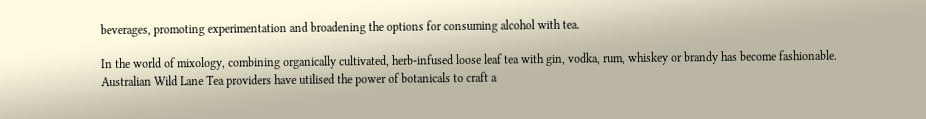beverages, promoting experimentation and broadening the options for consuming alcohol with tea.

In the world of mixology, combining organically cultivated, herb-infused loose leaf tea with gin, vodka, rum, whiskey or brandy has become fashionable. Australian Wild Lane Tea providers have utilised the power of botanicals to craft a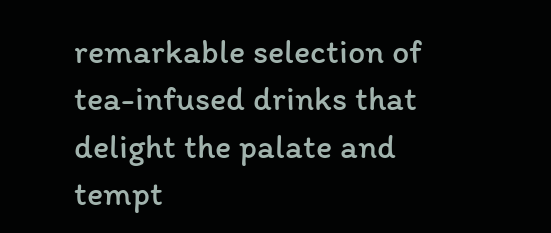remarkable selection of tea-infused drinks that delight the palate and tempt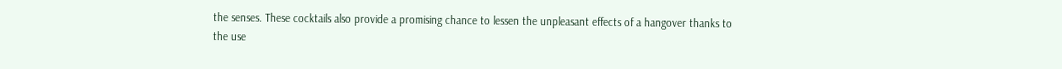the senses. These cocktails also provide a promising chance to lessen the unpleasant effects of a hangover thanks to the use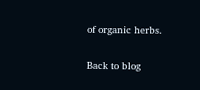of organic herbs.

Back to blog